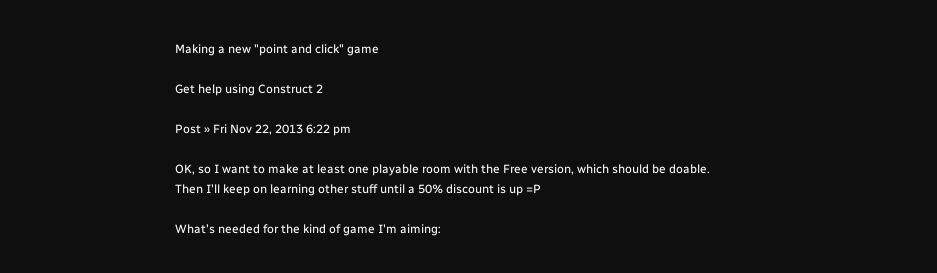Making a new "point and click" game

Get help using Construct 2

Post » Fri Nov 22, 2013 6:22 pm

OK, so I want to make at least one playable room with the Free version, which should be doable.
Then I'll keep on learning other stuff until a 50% discount is up =P

What's needed for the kind of game I'm aiming: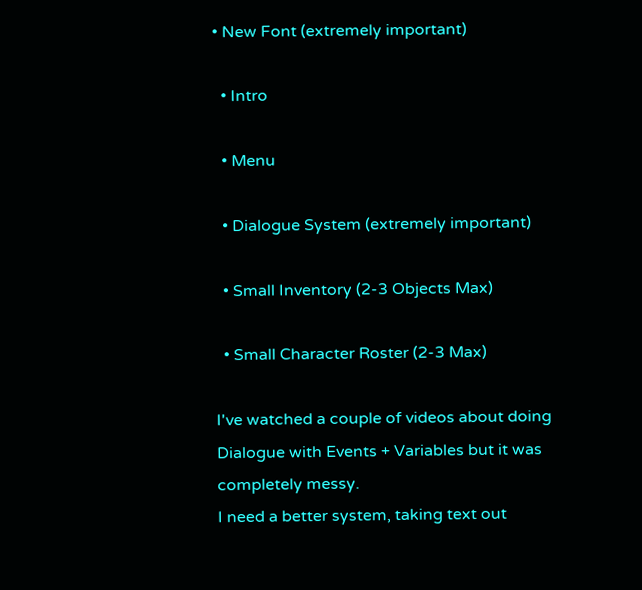• New Font (extremely important)

  • Intro

  • Menu

  • Dialogue System (extremely important)

  • Small Inventory (2-3 Objects Max)

  • Small Character Roster (2-3 Max)

I've watched a couple of videos about doing Dialogue with Events + Variables but it was completely messy.
I need a better system, taking text out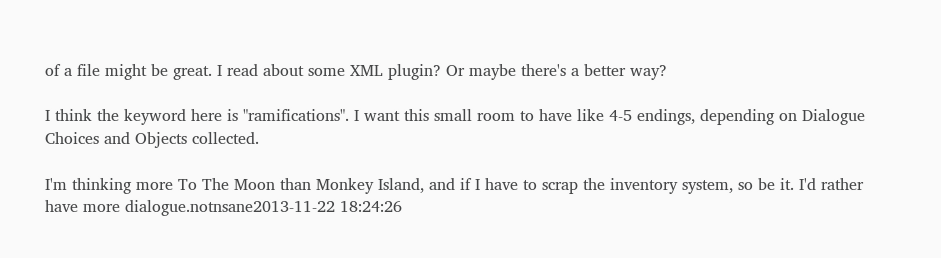of a file might be great. I read about some XML plugin? Or maybe there's a better way?

I think the keyword here is "ramifications". I want this small room to have like 4-5 endings, depending on Dialogue Choices and Objects collected.

I'm thinking more To The Moon than Monkey Island, and if I have to scrap the inventory system, so be it. I'd rather have more dialogue.notnsane2013-11-22 18:24:26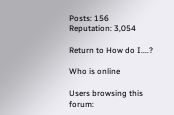Posts: 156
Reputation: 3,054

Return to How do I....?

Who is online

Users browsing this forum: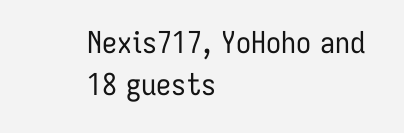Nexis717, YoHoho and 18 guests